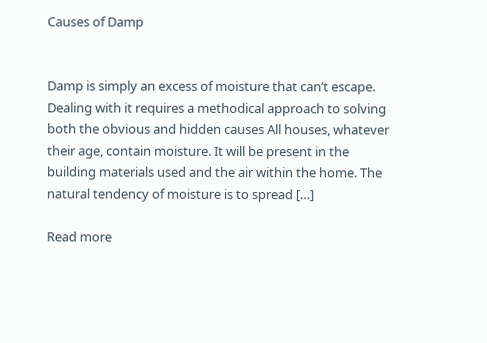Causes of Damp


Damp is simply an excess of moisture that can’t escape. Dealing with it requires a methodical approach to solving both the obvious and hidden causes All houses, whatever their age, contain moisture. It will be present in the building materials used and the air within the home. The natural tendency of moisture is to spread […]

Read more